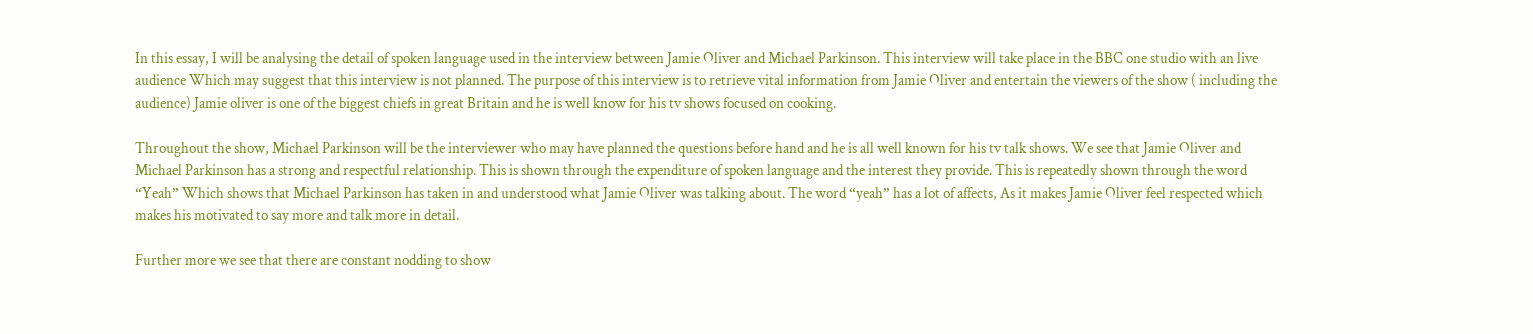In this essay, I will be analysing the detail of spoken language used in the interview between Jamie Oliver and Michael Parkinson. This interview will take place in the BBC one studio with an live audience Which may suggest that this interview is not planned. The purpose of this interview is to retrieve vital information from Jamie Oliver and entertain the viewers of the show ( including the audience) Jamie oliver is one of the biggest chiefs in great Britain and he is well know for his tv shows focused on cooking.

Throughout the show, Michael Parkinson will be the interviewer who may have planned the questions before hand and he is all well known for his tv talk shows. We see that Jamie Oliver and Michael Parkinson has a strong and respectful relationship. This is shown through the expenditure of spoken language and the interest they provide. This is repeatedly shown through the word “Yeah” Which shows that Michael Parkinson has taken in and understood what Jamie Oliver was talking about. The word “yeah” has a lot of affects, As it makes Jamie Oliver feel respected which makes his motivated to say more and talk more in detail.

Further more we see that there are constant nodding to show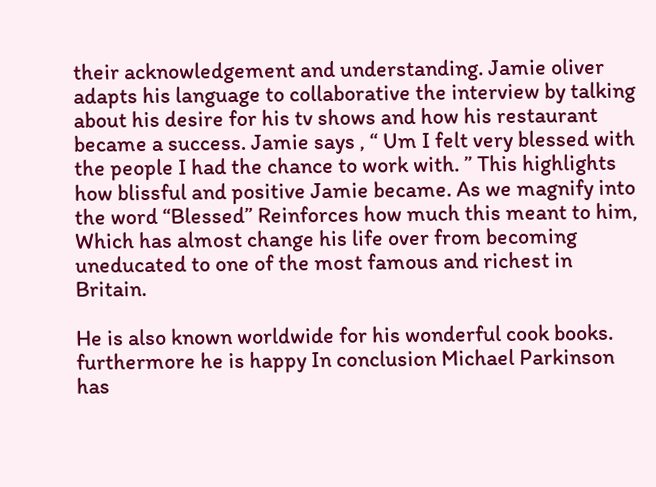their acknowledgement and understanding. Jamie oliver adapts his language to collaborative the interview by talking about his desire for his tv shows and how his restaurant became a success. Jamie says , “ Um I felt very blessed with the people I had the chance to work with. ” This highlights how blissful and positive Jamie became. As we magnify into the word “Blessed” Reinforces how much this meant to him, Which has almost change his life over from becoming uneducated to one of the most famous and richest in Britain.

He is also known worldwide for his wonderful cook books. furthermore he is happy In conclusion Michael Parkinson has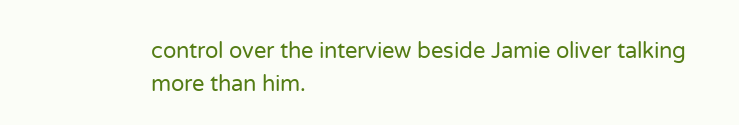control over the interview beside Jamie oliver talking more than him.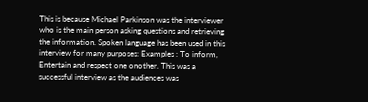This is because Michael Parkinson was the interviewer who is the main person asking questions and retrieving the information. Spoken language has been used in this interview for many purposes: Examples : To inform, Entertain and respect one onother. This was a successful interview as the audiences was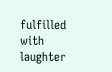fulfilled with laughter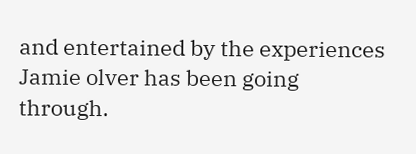and entertained by the experiences Jamie olver has been going through.